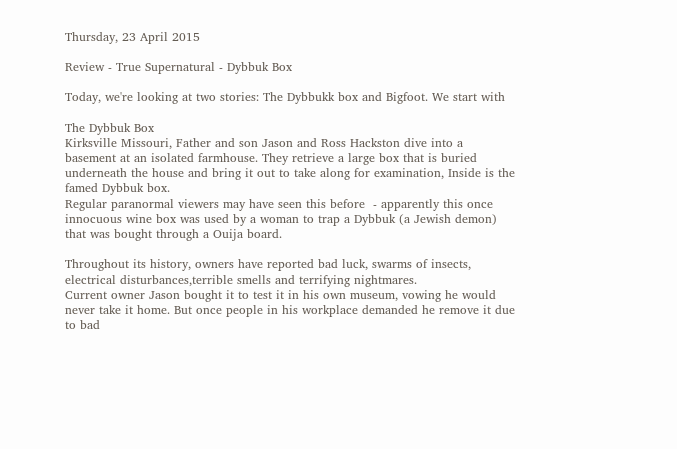Thursday, 23 April 2015

Review - True Supernatural - Dybbuk Box

Today, we're looking at two stories: The Dybbukk box and Bigfoot. We start with

The Dybbuk Box
Kirksville Missouri, Father and son Jason and Ross Hackston dive into a basement at an isolated farmhouse. They retrieve a large box that is buried underneath the house and bring it out to take along for examination, Inside is the famed Dybbuk box.
Regular paranormal viewers may have seen this before  - apparently this once innocuous wine box was used by a woman to trap a Dybbuk (a Jewish demon) that was bought through a Ouija board.

Throughout its history, owners have reported bad luck, swarms of insects, electrical disturbances,terrible smells and terrifying nightmares.
Current owner Jason bought it to test it in his own museum, vowing he would never take it home. But once people in his workplace demanded he remove it due to bad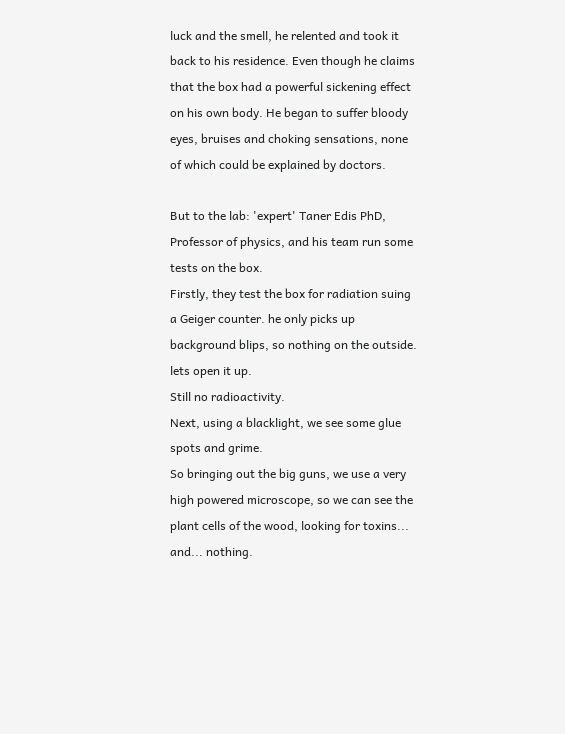luck and the smell, he relented and took it back to his residence. Even though he claims that the box had a powerful sickening effect on his own body. He began to suffer bloody eyes, bruises and choking sensations, none of which could be explained by doctors.

But to the lab: 'expert' Taner Edis PhD, Professor of physics, and his team run some tests on the box.
Firstly, they test the box for radiation suing a Geiger counter. he only picks up background blips, so nothing on the outside. lets open it up.
Still no radioactivity.
Next, using a blacklight, we see some glue spots and grime.
So bringing out the big guns, we use a very high powered microscope, so we can see the plant cells of the wood, looking for toxins... and... nothing.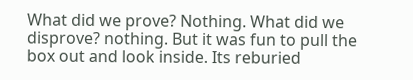What did we prove? Nothing. What did we disprove? nothing. But it was fun to pull the box out and look inside. Its reburied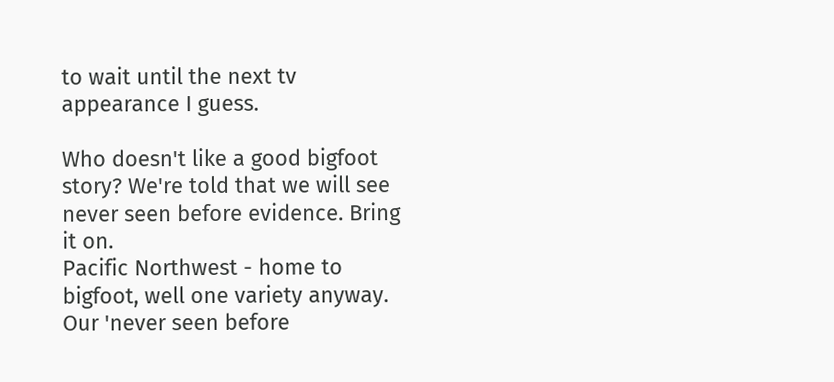to wait until the next tv appearance I guess.

Who doesn't like a good bigfoot story? We're told that we will see never seen before evidence. Bring it on.
Pacific Northwest - home to bigfoot, well one variety anyway.
Our 'never seen before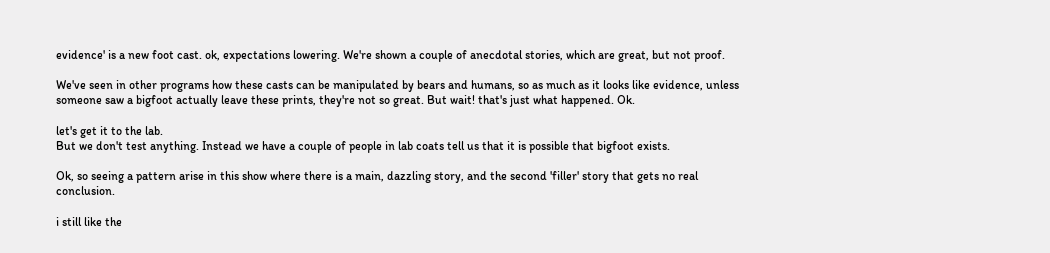evidence' is a new foot cast. ok, expectations lowering. We're shown a couple of anecdotal stories, which are great, but not proof.

We've seen in other programs how these casts can be manipulated by bears and humans, so as much as it looks like evidence, unless someone saw a bigfoot actually leave these prints, they're not so great. But wait! that's just what happened. Ok.

let's get it to the lab.
But we don't test anything. Instead we have a couple of people in lab coats tell us that it is possible that bigfoot exists.

Ok, so seeing a pattern arise in this show where there is a main, dazzling story, and the second 'filler' story that gets no real conclusion.

i still like the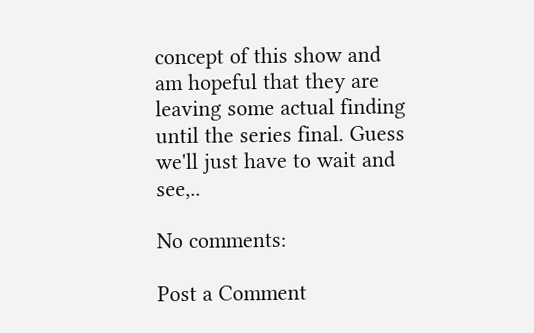concept of this show and am hopeful that they are leaving some actual finding until the series final. Guess we'll just have to wait and see,..

No comments:

Post a Comment